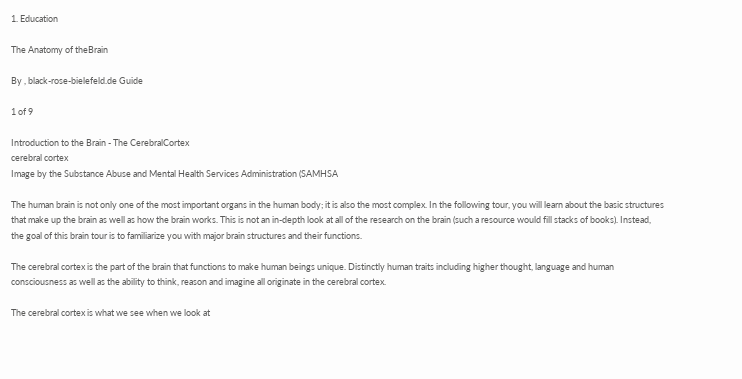1. Education

The Anatomy of theBrain

By , black-rose-bielefeld.de Guide

1 of 9

Introduction to the Brain - The CerebralCortex
cerebral cortex
Image by the Substance Abuse and Mental Health Services Administration (SAMHSA

The human brain is not only one of the most important organs in the human body; it is also the most complex. In the following tour, you will learn about the basic structures that make up the brain as well as how the brain works. This is not an in-depth look at all of the research on the brain (such a resource would fill stacks of books). Instead, the goal of this brain tour is to familiarize you with major brain structures and their functions.

The cerebral cortex is the part of the brain that functions to make human beings unique. Distinctly human traits including higher thought, language and human consciousness as well as the ability to think, reason and imagine all originate in the cerebral cortex.

The cerebral cortex is what we see when we look at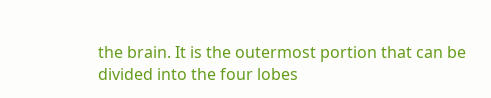the brain. It is the outermost portion that can be divided into the four lobes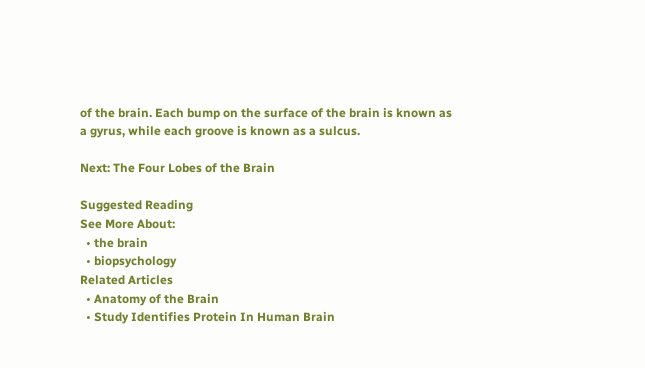of the brain. Each bump on the surface of the brain is known as a gyrus, while each groove is known as a sulcus.

Next: The Four Lobes of the Brain

Suggested Reading
See More About:
  • the brain
  • biopsychology
Related Articles
  • Anatomy of the Brain
  • Study Identifies Protein In Human Brain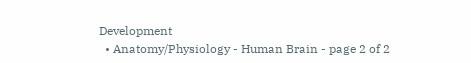Development
  • Anatomy/Physiology - Human Brain - page 2 of 2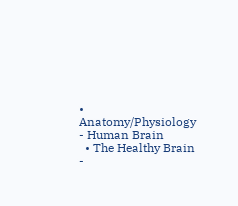• Anatomy/Physiology - Human Brain
  • The Healthy Brain -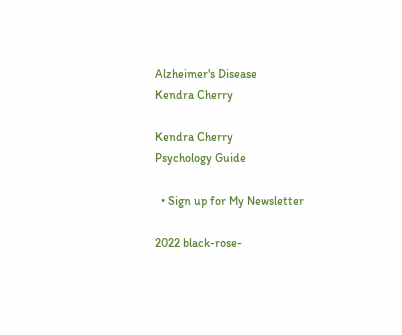Alzheimer's Disease
Kendra Cherry

Kendra Cherry
Psychology Guide

  • Sign up for My Newsletter

2022 black-rose-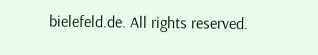bielefeld.de. All rights reserved.